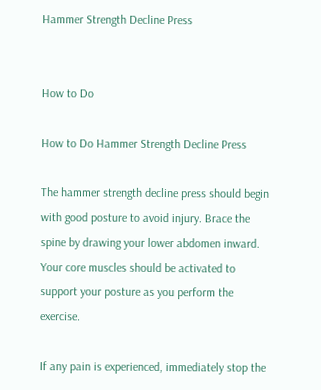Hammer Strength Decline Press


How to Do

How to Do Hammer Strength Decline Press

The hammer strength decline press should begin with good posture to avoid injury. Brace the spine by drawing your lower abdomen inward. Your core muscles should be activated to support your posture as you perform the exercise.

If any pain is experienced, immediately stop the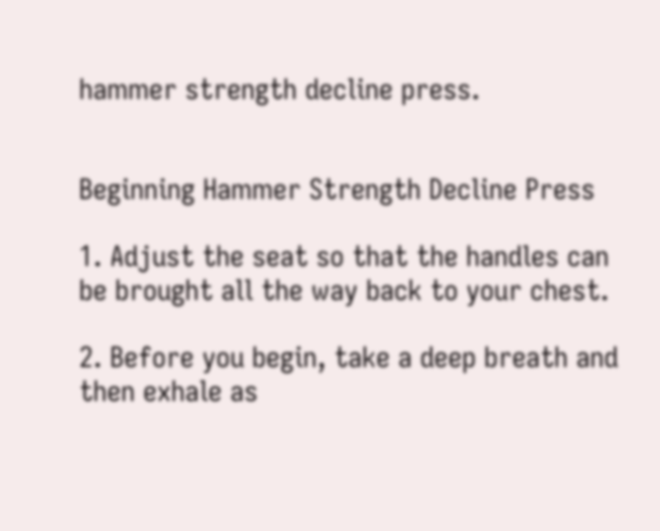hammer strength decline press.


Beginning Hammer Strength Decline Press

1. Adjust the seat so that the handles can be brought all the way back to your chest.

2. Before you begin, take a deep breath and then exhale as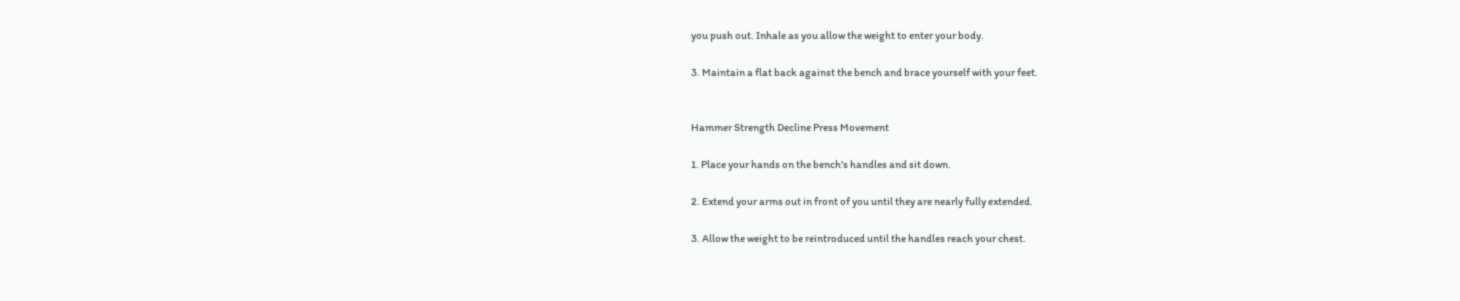you push out. Inhale as you allow the weight to enter your body.

3. Maintain a flat back against the bench and brace yourself with your feet.


Hammer Strength Decline Press Movement

1. Place your hands on the bench's handles and sit down.

2. Extend your arms out in front of you until they are nearly fully extended.

3. Allow the weight to be reintroduced until the handles reach your chest.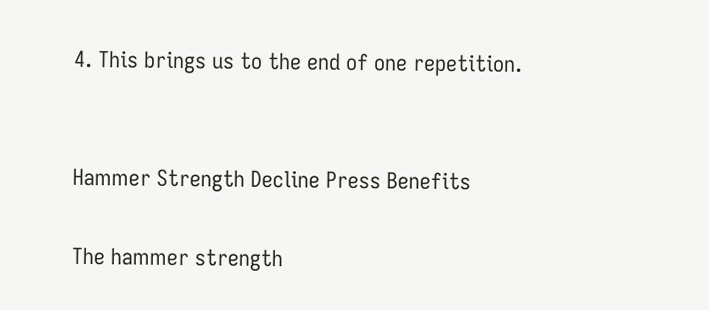4. This brings us to the end of one repetition.


Hammer Strength Decline Press Benefits

The hammer strength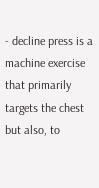- decline press is a machine exercise that primarily targets the chest but also, to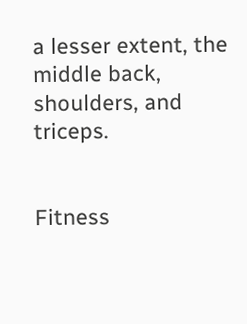a lesser extent, the middle back, shoulders, and triceps.


Fitness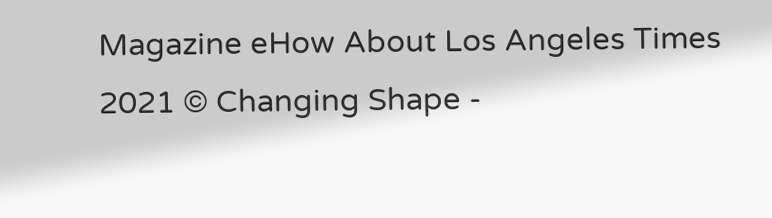Magazine eHow About Los Angeles Times
2021 © Changing Shape -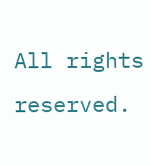All rights reserved.